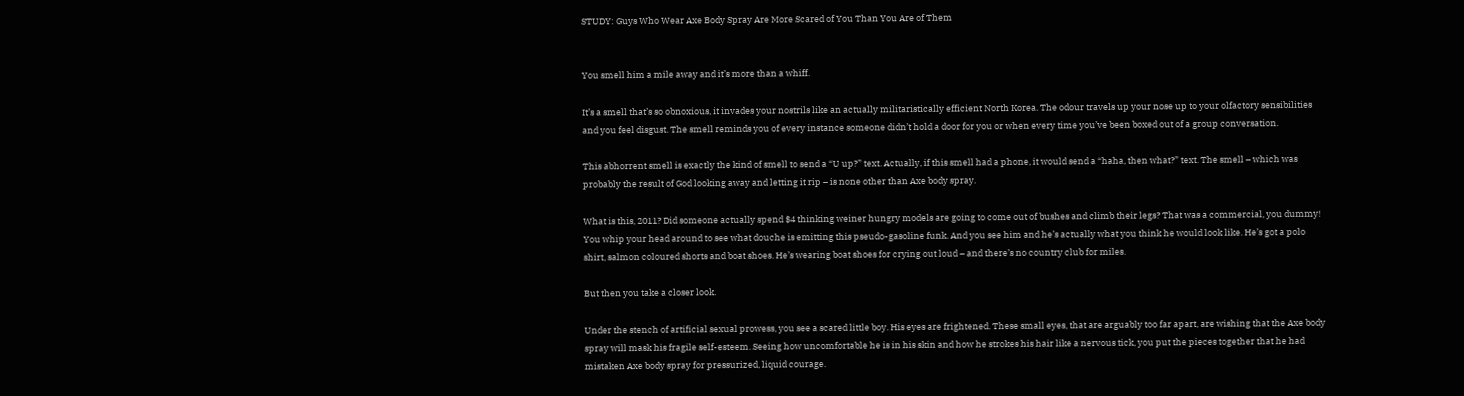STUDY: Guys Who Wear Axe Body Spray Are More Scared of You Than You Are of Them


You smell him a mile away and it’s more than a whiff.

It’s a smell that’s so obnoxious, it invades your nostrils like an actually militaristically efficient North Korea. The odour travels up your nose up to your olfactory sensibilities and you feel disgust. The smell reminds you of every instance someone didn’t hold a door for you or when every time you’ve been boxed out of a group conversation.

This abhorrent smell is exactly the kind of smell to send a “U up?” text. Actually, if this smell had a phone, it would send a “haha, then what?” text. The smell – which was probably the result of God looking away and letting it rip – is none other than Axe body spray.

What is this, 2011? Did someone actually spend $4 thinking weiner hungry models are going to come out of bushes and climb their legs? That was a commercial, you dummy! You whip your head around to see what douche is emitting this pseudo-gasoline funk. And you see him and he’s actually what you think he would look like. He’s got a polo shirt, salmon coloured shorts and boat shoes. He’s wearing boat shoes for crying out loud – and there’s no country club for miles.

But then you take a closer look.

Under the stench of artificial sexual prowess, you see a scared little boy. His eyes are frightened. These small eyes, that are arguably too far apart, are wishing that the Axe body spray will mask his fragile self-esteem. Seeing how uncomfortable he is in his skin and how he strokes his hair like a nervous tick, you put the pieces together that he had mistaken Axe body spray for pressurized, liquid courage.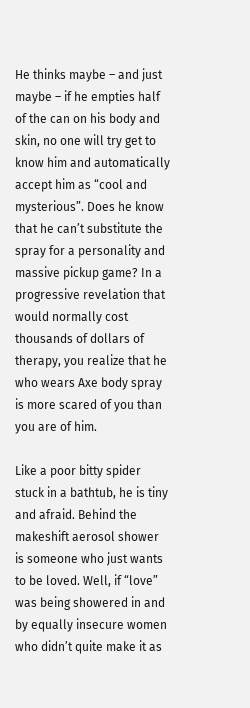He thinks maybe – and just maybe – if he empties half of the can on his body and skin, no one will try get to know him and automatically accept him as “cool and mysterious”. Does he know that he can’t substitute the spray for a personality and massive pickup game? In a progressive revelation that would normally cost thousands of dollars of therapy, you realize that he who wears Axe body spray is more scared of you than you are of him.

Like a poor bitty spider stuck in a bathtub, he is tiny and afraid. Behind the makeshift aerosol shower is someone who just wants to be loved. Well, if “love” was being showered in and by equally insecure women who didn’t quite make it as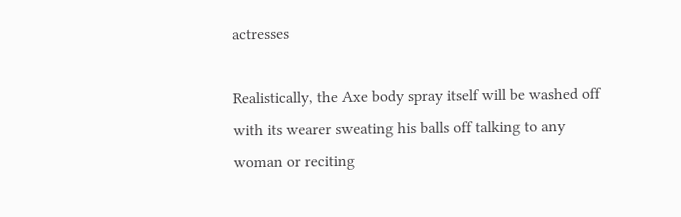actresses

Realistically, the Axe body spray itself will be washed off with its wearer sweating his balls off talking to any woman or reciting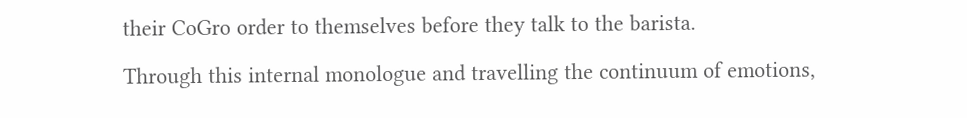their CoGro order to themselves before they talk to the barista.

Through this internal monologue and travelling the continuum of emotions,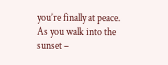you’re finally at peace. As you walk into the sunset –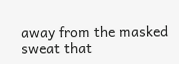away from the masked sweat that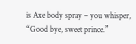is Axe body spray – you whisper, “Good bye, sweet prince.”